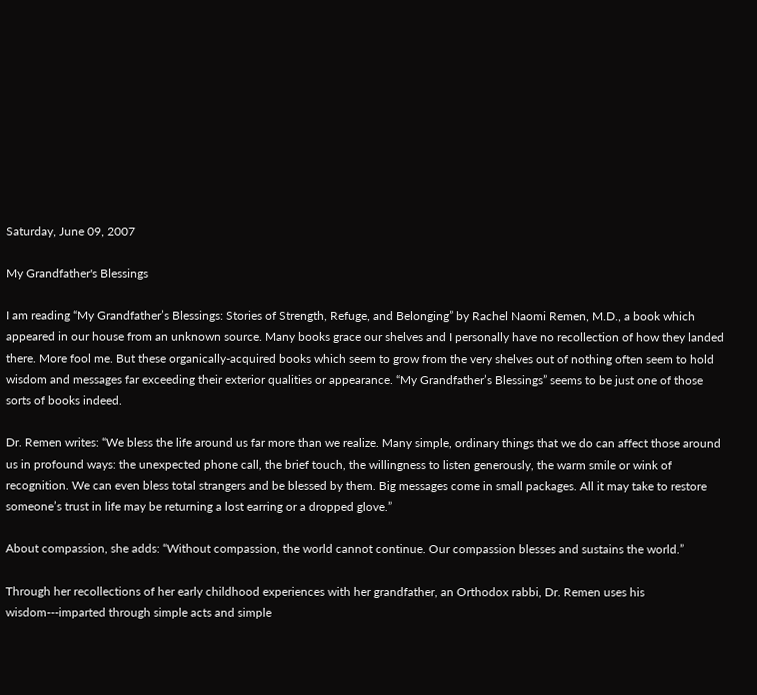Saturday, June 09, 2007

My Grandfather's Blessings

I am reading “My Grandfather’s Blessings: Stories of Strength, Refuge, and Belonging” by Rachel Naomi Remen, M.D., a book which appeared in our house from an unknown source. Many books grace our shelves and I personally have no recollection of how they landed there. More fool me. But these organically-acquired books which seem to grow from the very shelves out of nothing often seem to hold wisdom and messages far exceeding their exterior qualities or appearance. “My Grandfather’s Blessings” seems to be just one of those sorts of books indeed.

Dr. Remen writes: “We bless the life around us far more than we realize. Many simple, ordinary things that we do can affect those around us in profound ways: the unexpected phone call, the brief touch, the willingness to listen generously, the warm smile or wink of recognition. We can even bless total strangers and be blessed by them. Big messages come in small packages. All it may take to restore someone’s trust in life may be returning a lost earring or a dropped glove.”

About compassion, she adds: “Without compassion, the world cannot continue. Our compassion blesses and sustains the world.”

Through her recollections of her early childhood experiences with her grandfather, an Orthodox rabbi, Dr. Remen uses his wisdom---imparted through simple acts and simple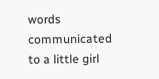words communicated to a little girl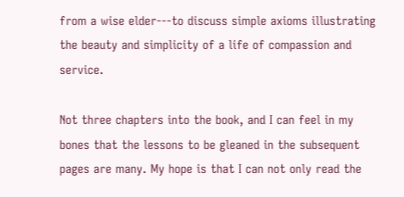from a wise elder---to discuss simple axioms illustrating the beauty and simplicity of a life of compassion and service.

Not three chapters into the book, and I can feel in my bones that the lessons to be gleaned in the subsequent pages are many. My hope is that I can not only read the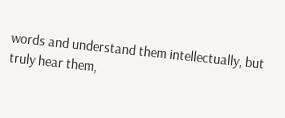words and understand them intellectually, but truly hear them,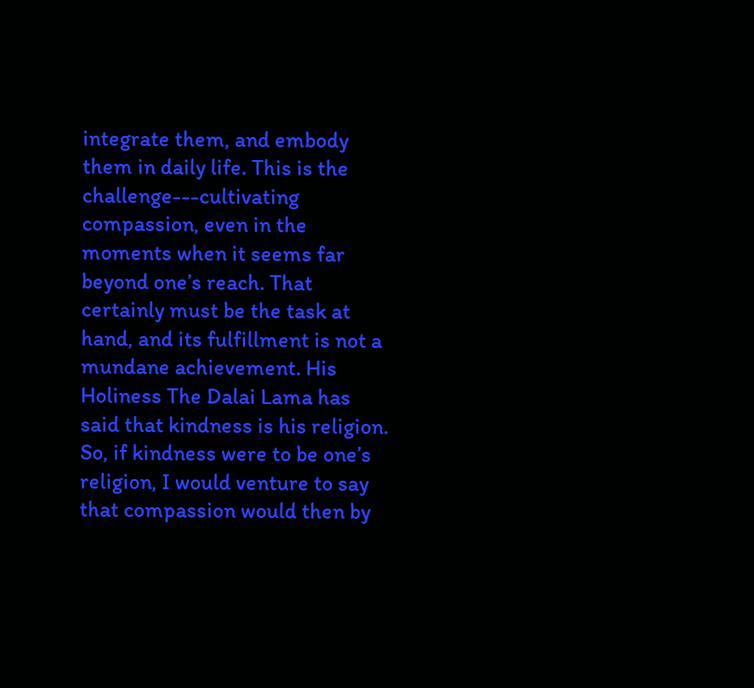integrate them, and embody them in daily life. This is the challenge---cultivating compassion, even in the moments when it seems far beyond one’s reach. That certainly must be the task at hand, and its fulfillment is not a mundane achievement. His Holiness The Dalai Lama has said that kindness is his religion. So, if kindness were to be one’s religion, I would venture to say that compassion would then by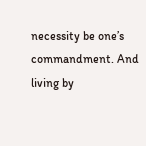necessity be one’s commandment. And living by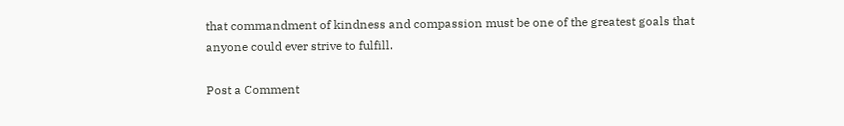that commandment of kindness and compassion must be one of the greatest goals that anyone could ever strive to fulfill.

Post a Comment